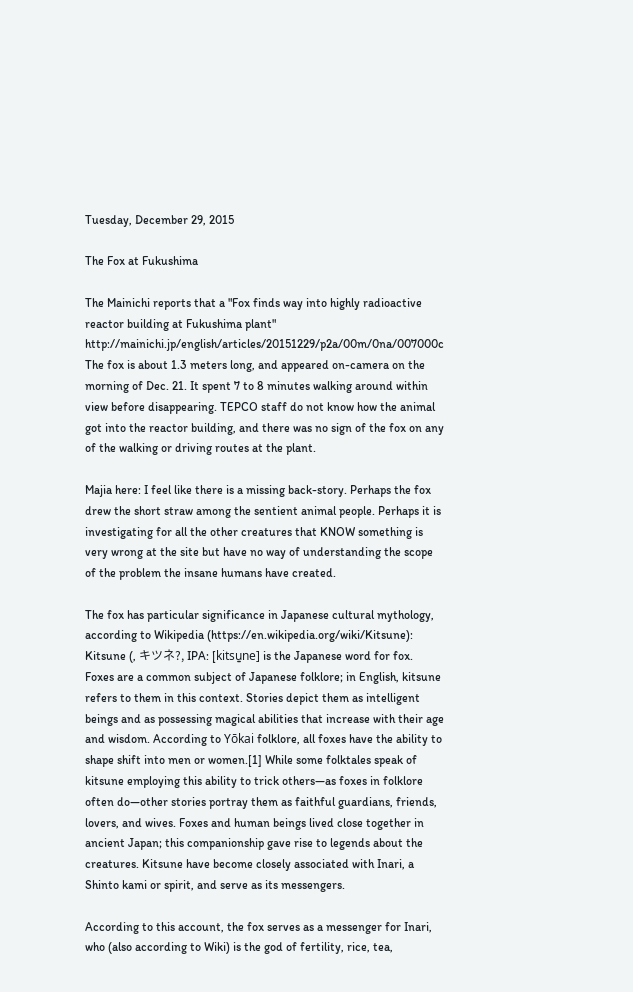Tuesday, December 29, 2015

The Fox at Fukushima

The Mainichi reports that a "Fox finds way into highly radioactive reactor building at Fukushima plant" http://mainichi.jp/english/articles/20151229/p2a/00m/0na/007000c
The fox is about 1.3 meters long, and appeared on-camera on the morning of Dec. 21. It spent 7 to 8 minutes walking around within view before disappearing. TEPCO staff do not know how the animal got into the reactor building, and there was no sign of the fox on any of the walking or driving routes at the plant.

Majia here: I feel like there is a missing back-story. Perhaps the fox drew the short straw among the sentient animal people. Perhaps it is investigating for all the other creatures that KNOW something is very wrong at the site but have no way of understanding the scope of the problem the insane humans have created.

The fox has particular significance in Japanese cultural mythology, according to Wikipedia (https://en.wikipedia.org/wiki/Kitsune):
Kitsune (, キツネ?, IPA: [kitsu͍ne] is the Japanese word for fox. Foxes are a common subject of Japanese folklore; in English, kitsune refers to them in this context. Stories depict them as intelligent beings and as possessing magical abilities that increase with their age and wisdom. According to Yōkai folklore, all foxes have the ability to shape shift into men or women.[1] While some folktales speak of kitsune employing this ability to trick others—as foxes in folklore often do—other stories portray them as faithful guardians, friends, lovers, and wives. Foxes and human beings lived close together in ancient Japan; this companionship gave rise to legends about the creatures. Kitsune have become closely associated with Inari, a Shinto kami or spirit, and serve as its messengers.

According to this account, the fox serves as a messenger for Inari, who (also according to Wiki) is the god of fertility, rice, tea,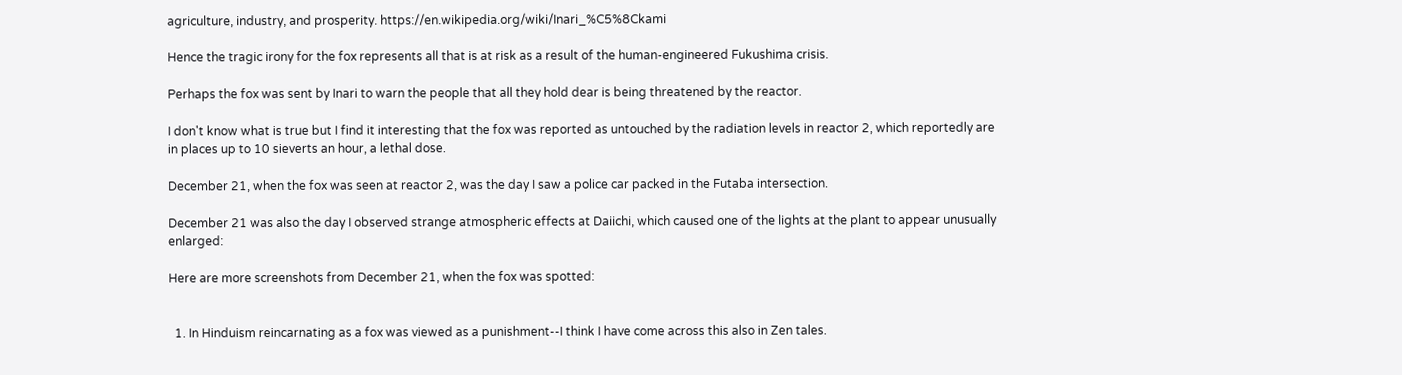agriculture, industry, and prosperity. https://en.wikipedia.org/wiki/Inari_%C5%8Ckami

Hence the tragic irony for the fox represents all that is at risk as a result of the human-engineered Fukushima crisis.

Perhaps the fox was sent by Inari to warn the people that all they hold dear is being threatened by the reactor.

I don't know what is true but I find it interesting that the fox was reported as untouched by the radiation levels in reactor 2, which reportedly are in places up to 10 sieverts an hour, a lethal dose.

December 21, when the fox was seen at reactor 2, was the day I saw a police car packed in the Futaba intersection.

December 21 was also the day I observed strange atmospheric effects at Daiichi, which caused one of the lights at the plant to appear unusually enlarged:

Here are more screenshots from December 21, when the fox was spotted:


  1. In Hinduism reincarnating as a fox was viewed as a punishment--I think I have come across this also in Zen tales.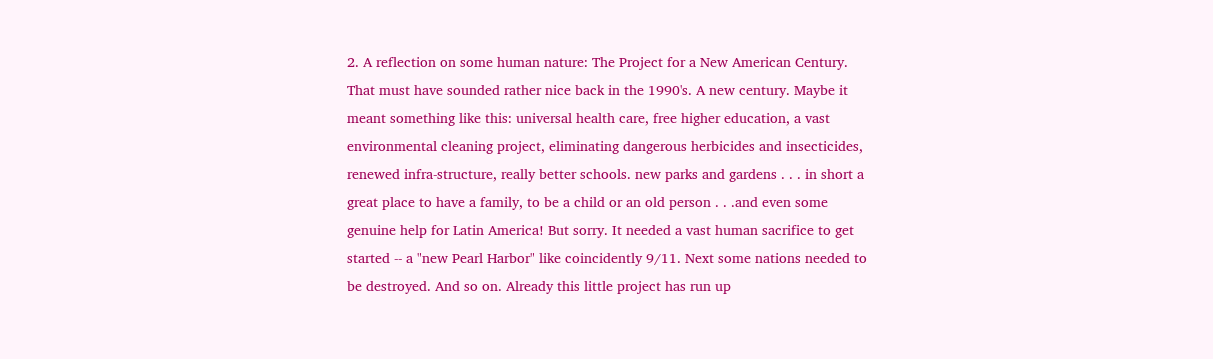2. A reflection on some human nature: The Project for a New American Century. That must have sounded rather nice back in the 1990's. A new century. Maybe it meant something like this: universal health care, free higher education, a vast environmental cleaning project, eliminating dangerous herbicides and insecticides, renewed infra-structure, really better schools. new parks and gardens . . . in short a great place to have a family, to be a child or an old person . . .and even some genuine help for Latin America! But sorry. It needed a vast human sacrifice to get started -- a "new Pearl Harbor" like coincidently 9/11. Next some nations needed to be destroyed. And so on. Already this little project has run up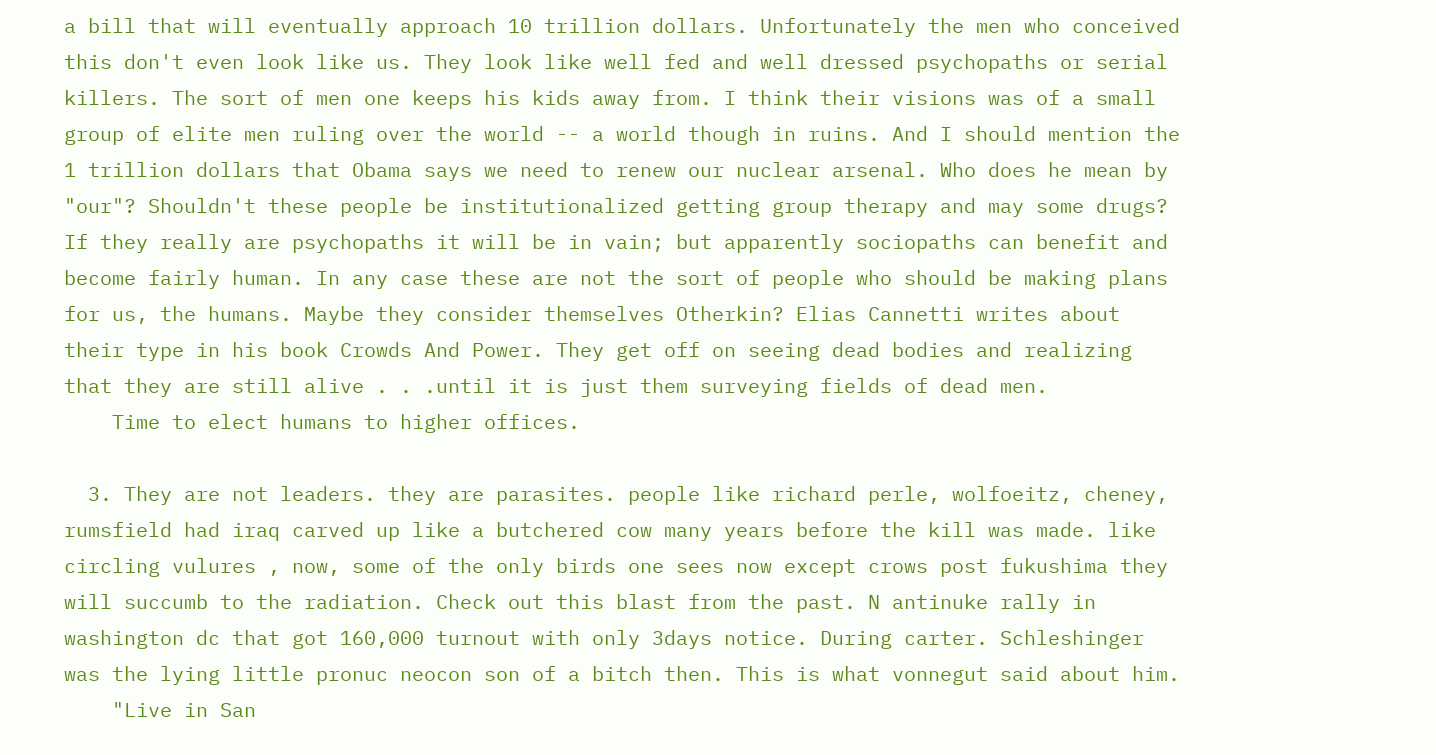a bill that will eventually approach 10 trillion dollars. Unfortunately the men who conceived this don't even look like us. They look like well fed and well dressed psychopaths or serial killers. The sort of men one keeps his kids away from. I think their visions was of a small group of elite men ruling over the world -- a world though in ruins. And I should mention the 1 trillion dollars that Obama says we need to renew our nuclear arsenal. Who does he mean by "our"? Shouldn't these people be institutionalized getting group therapy and may some drugs? If they really are psychopaths it will be in vain; but apparently sociopaths can benefit and become fairly human. In any case these are not the sort of people who should be making plans for us, the humans. Maybe they consider themselves Otherkin? Elias Cannetti writes about their type in his book Crowds And Power. They get off on seeing dead bodies and realizing that they are still alive . . .until it is just them surveying fields of dead men.
    Time to elect humans to higher offices.

  3. They are not leaders. they are parasites. people like richard perle, wolfoeitz, cheney, rumsfield had iraq carved up like a butchered cow many years before the kill was made. like circling vulures , now, some of the only birds one sees now except crows post fukushima they will succumb to the radiation. Check out this blast from the past. N antinuke rally in washington dc that got 160,000 turnout with only 3days notice. During carter. Schleshinger was the lying little pronuc neocon son of a bitch then. This is what vonnegut said about him.
    "Live in San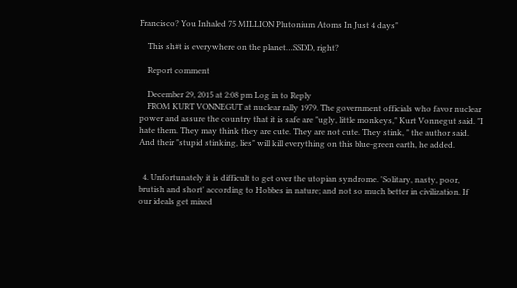Francisco? You Inhaled 75 MILLION Plutonium Atoms In Just 4 days"

    This sh#t is everywhere on the planet…SSDD, right?

    Report comment

    December 29, 2015 at 2:08 pm Log in to Reply
    FROM KURT VONNEGUT at nuclear rally 1979. The government officials who favor nuclear power and assure the country that it is safe are "ugly, little monkeys," Kurt Vonnegut said. "I hate them. They may think they are cute. They are not cute. They stink, " the author said. And their "stupid stinking, lies" will kill everything on this blue-green earth, he added.


  4. Unfortunately it is difficult to get over the utopian syndrome. 'Solitary, nasty, poor, brutish and short' according to Hobbes in nature; and not so much better in civilization. If our ideals get mixed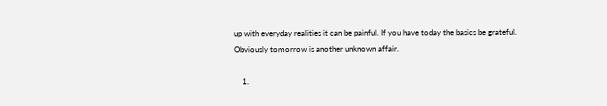up with everyday realities it can be painful. If you have today the basics be grateful. Obviously tomorrow is another unknown affair.

    1.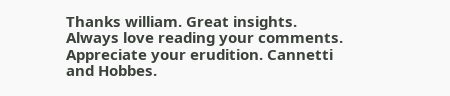Thanks william. Great insights. Always love reading your comments. Appreciate your erudition. Cannetti and Hobbes.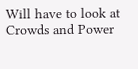Will have to look at Crowds and Power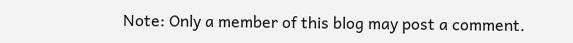Note: Only a member of this blog may post a comment.